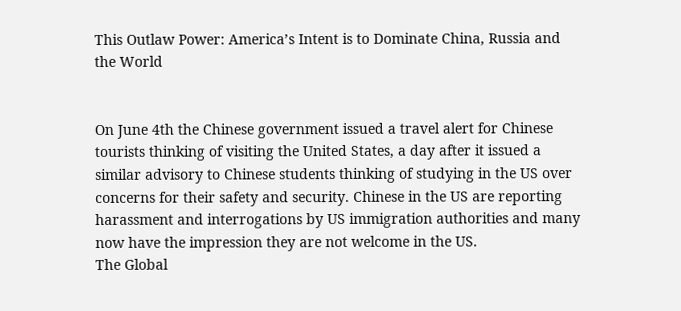This Outlaw Power: America’s Intent is to Dominate China, Russia and the World


On June 4th the Chinese government issued a travel alert for Chinese tourists thinking of visiting the United States, a day after it issued a similar advisory to Chinese students thinking of studying in the US over concerns for their safety and security. Chinese in the US are reporting harassment and interrogations by US immigration authorities and many now have the impression they are not welcome in the US.
The Global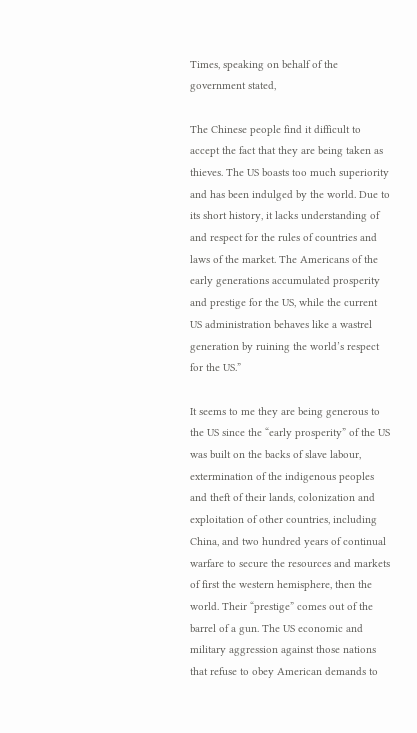Times, speaking on behalf of the government stated,

The Chinese people find it difficult to accept the fact that they are being taken as thieves. The US boasts too much superiority and has been indulged by the world. Due to its short history, it lacks understanding of and respect for the rules of countries and laws of the market. The Americans of the early generations accumulated prosperity and prestige for the US, while the current US administration behaves like a wastrel generation by ruining the world’s respect for the US.”

It seems to me they are being generous to the US since the “early prosperity” of the US was built on the backs of slave labour, extermination of the indigenous peoples and theft of their lands, colonization and exploitation of other countries, including China, and two hundred years of continual warfare to secure the resources and markets of first the western hemisphere, then the world. Their “prestige” comes out of the barrel of a gun. The US economic and military aggression against those nations that refuse to obey American demands to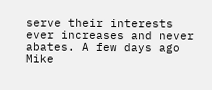serve their interests ever increases and never abates. A few days ago Mike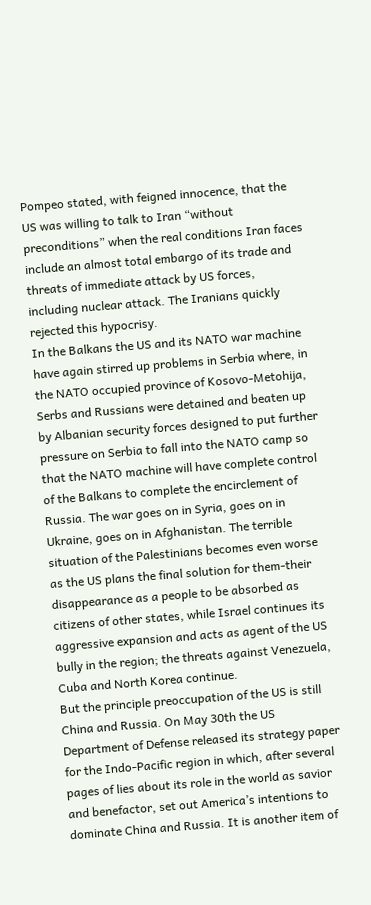Pompeo stated, with feigned innocence, that the US was willing to talk to Iran “without preconditions” when the real conditions Iran faces include an almost total embargo of its trade and threats of immediate attack by US forces, including nuclear attack. The Iranians quickly rejected this hypocrisy.
In the Balkans the US and its NATO war machine have again stirred up problems in Serbia where, in the NATO occupied province of Kosovo-Metohija, Serbs and Russians were detained and beaten up by Albanian security forces designed to put further pressure on Serbia to fall into the NATO camp so that the NATO machine will have complete control of the Balkans to complete the encirclement of Russia. The war goes on in Syria, goes on in Ukraine, goes on in Afghanistan. The terrible situation of the Palestinians becomes even worse as the US plans the final solution for them-their disappearance as a people to be absorbed as citizens of other states, while Israel continues its aggressive expansion and acts as agent of the US bully in the region; the threats against Venezuela, Cuba and North Korea continue.
But the principle preoccupation of the US is still China and Russia. On May 30th the US Department of Defense released its strategy paper for the Indo-Pacific region in which, after several pages of lies about its role in the world as savior and benefactor, set out America’s intentions to dominate China and Russia. It is another item of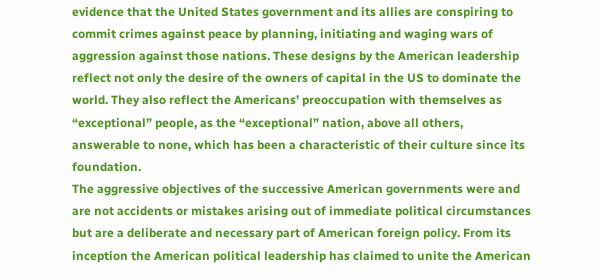evidence that the United States government and its allies are conspiring to commit crimes against peace by planning, initiating and waging wars of aggression against those nations. These designs by the American leadership reflect not only the desire of the owners of capital in the US to dominate the world. They also reflect the Americans’ preoccupation with themselves as “exceptional” people, as the “exceptional” nation, above all others, answerable to none, which has been a characteristic of their culture since its foundation.
The aggressive objectives of the successive American governments were and are not accidents or mistakes arising out of immediate political circumstances but are a deliberate and necessary part of American foreign policy. From its inception the American political leadership has claimed to unite the American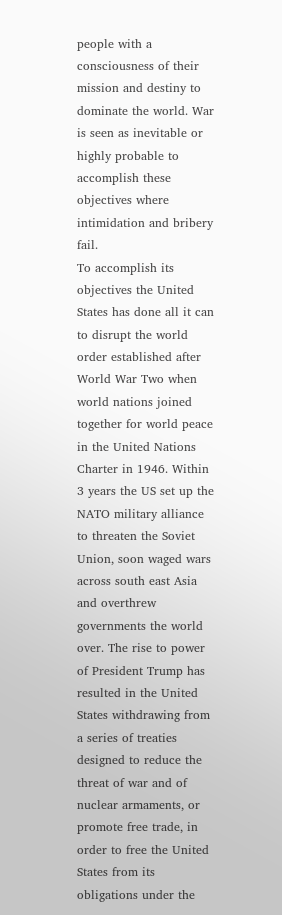people with a consciousness of their mission and destiny to dominate the world. War is seen as inevitable or highly probable to accomplish these objectives where intimidation and bribery fail.
To accomplish its objectives the United States has done all it can to disrupt the world order established after World War Two when world nations joined together for world peace in the United Nations Charter in 1946. Within 3 years the US set up the NATO military alliance to threaten the Soviet Union, soon waged wars across south east Asia and overthrew governments the world over. The rise to power of President Trump has resulted in the United States withdrawing from a series of treaties designed to reduce the threat of war and of nuclear armaments, or promote free trade, in order to free the United States from its obligations under the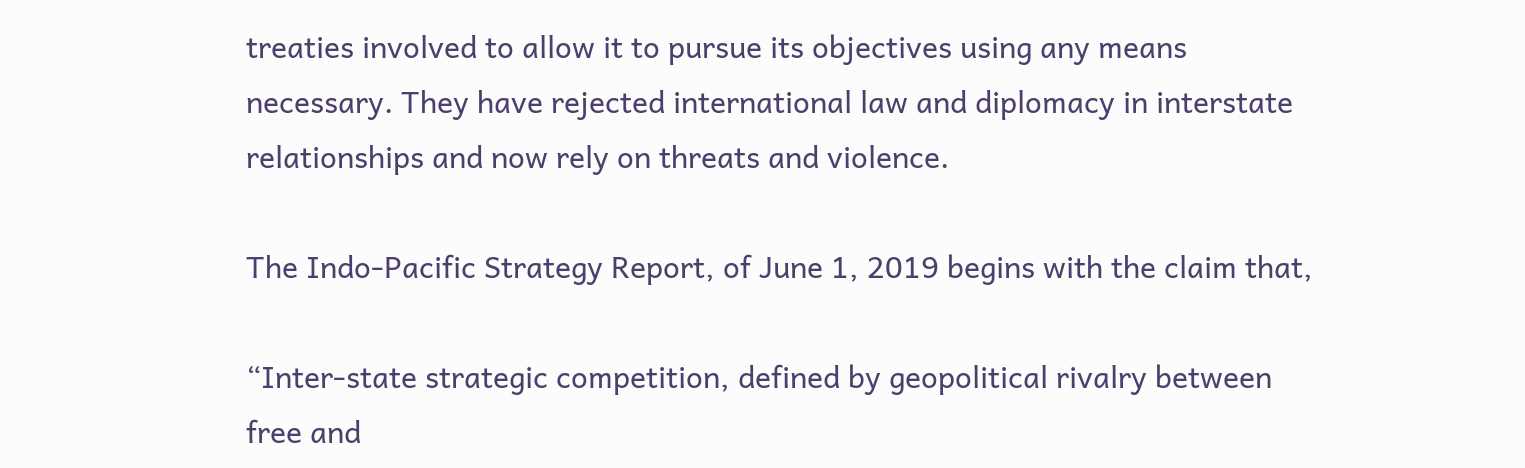treaties involved to allow it to pursue its objectives using any means necessary. They have rejected international law and diplomacy in interstate relationships and now rely on threats and violence.

The Indo-Pacific Strategy Report, of June 1, 2019 begins with the claim that,

“Inter-state strategic competition, defined by geopolitical rivalry between free and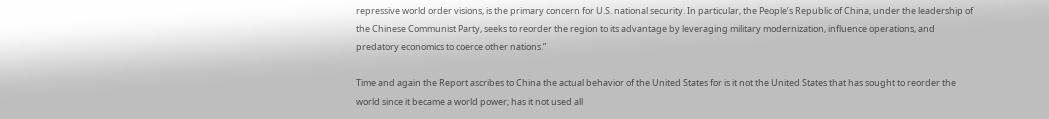repressive world order visions, is the primary concern for U.S. national security. In particular, the People’s Republic of China, under the leadership of the Chinese Communist Party, seeks to reorder the region to its advantage by leveraging military modernization, influence operations, and predatory economics to coerce other nations.”

Time and again the Report ascribes to China the actual behavior of the United States for is it not the United States that has sought to reorder the world since it became a world power; has it not used all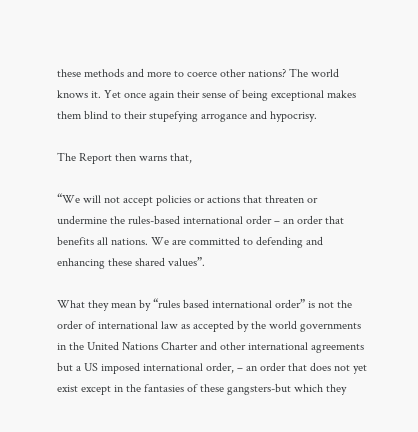these methods and more to coerce other nations? The world knows it. Yet once again their sense of being exceptional makes them blind to their stupefying arrogance and hypocrisy.

The Report then warns that,

“We will not accept policies or actions that threaten or undermine the rules-based international order – an order that benefits all nations. We are committed to defending and enhancing these shared values”.

What they mean by “rules based international order” is not the order of international law as accepted by the world governments in the United Nations Charter and other international agreements but a US imposed international order, – an order that does not yet exist except in the fantasies of these gangsters-but which they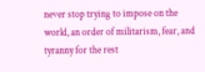never stop trying to impose on the world, an order of militarism, fear, and tyranny for the rest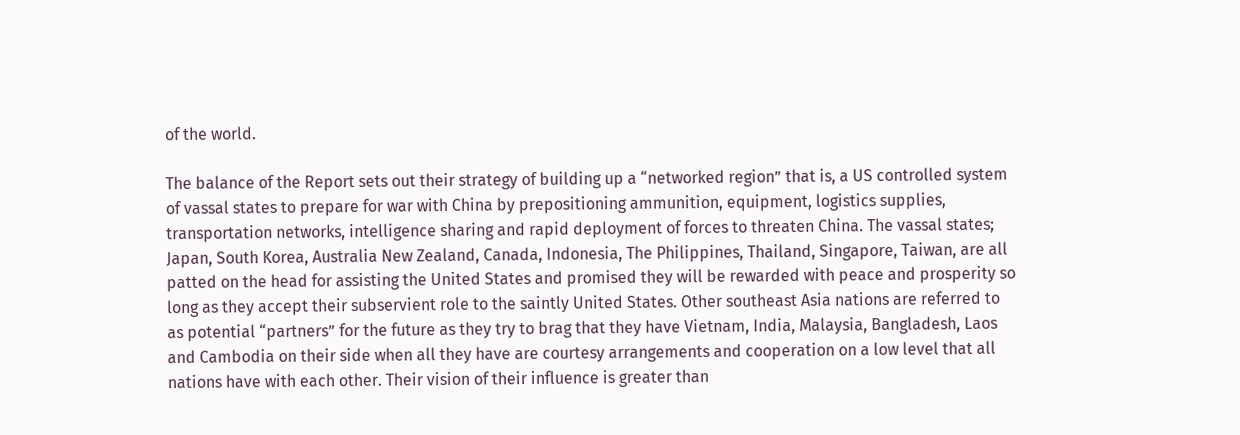of the world.

The balance of the Report sets out their strategy of building up a “networked region” that is, a US controlled system of vassal states to prepare for war with China by prepositioning ammunition, equipment, logistics supplies, transportation networks, intelligence sharing and rapid deployment of forces to threaten China. The vassal states; Japan, South Korea, Australia New Zealand, Canada, Indonesia, The Philippines, Thailand, Singapore, Taiwan, are all patted on the head for assisting the United States and promised they will be rewarded with peace and prosperity so long as they accept their subservient role to the saintly United States. Other southeast Asia nations are referred to as potential “partners” for the future as they try to brag that they have Vietnam, India, Malaysia, Bangladesh, Laos and Cambodia on their side when all they have are courtesy arrangements and cooperation on a low level that all nations have with each other. Their vision of their influence is greater than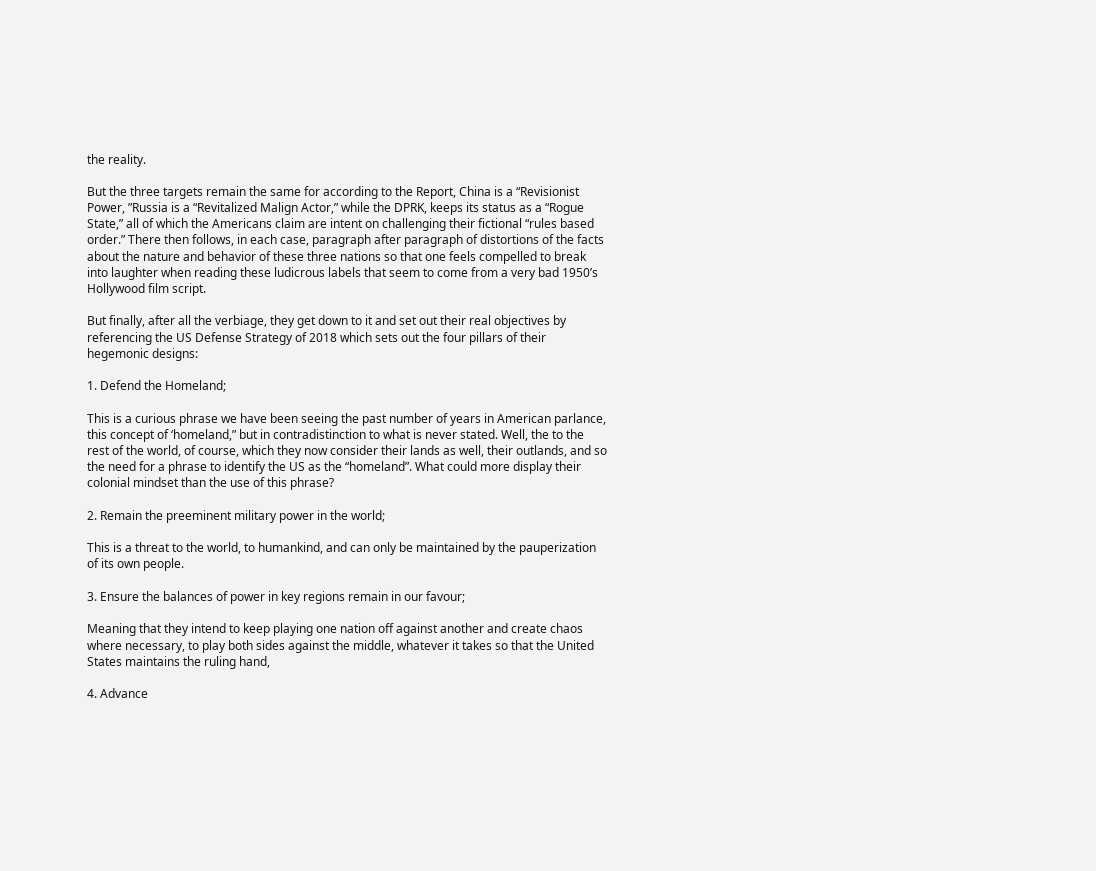the reality.

But the three targets remain the same for according to the Report, China is a “Revisionist Power, ”Russia is a “Revitalized Malign Actor,” while the DPRK, keeps its status as a “Rogue State,” all of which the Americans claim are intent on challenging their fictional “rules based order.” There then follows, in each case, paragraph after paragraph of distortions of the facts about the nature and behavior of these three nations so that one feels compelled to break into laughter when reading these ludicrous labels that seem to come from a very bad 1950’s Hollywood film script.

But finally, after all the verbiage, they get down to it and set out their real objectives by referencing the US Defense Strategy of 2018 which sets out the four pillars of their hegemonic designs:

1. Defend the Homeland;

This is a curious phrase we have been seeing the past number of years in American parlance, this concept of ‘homeland,” but in contradistinction to what is never stated. Well, the to the rest of the world, of course, which they now consider their lands as well, their outlands, and so the need for a phrase to identify the US as the “homeland”. What could more display their colonial mindset than the use of this phrase?

2. Remain the preeminent military power in the world;

This is a threat to the world, to humankind, and can only be maintained by the pauperization of its own people.

3. Ensure the balances of power in key regions remain in our favour;

Meaning that they intend to keep playing one nation off against another and create chaos where necessary, to play both sides against the middle, whatever it takes so that the United States maintains the ruling hand,

4. Advance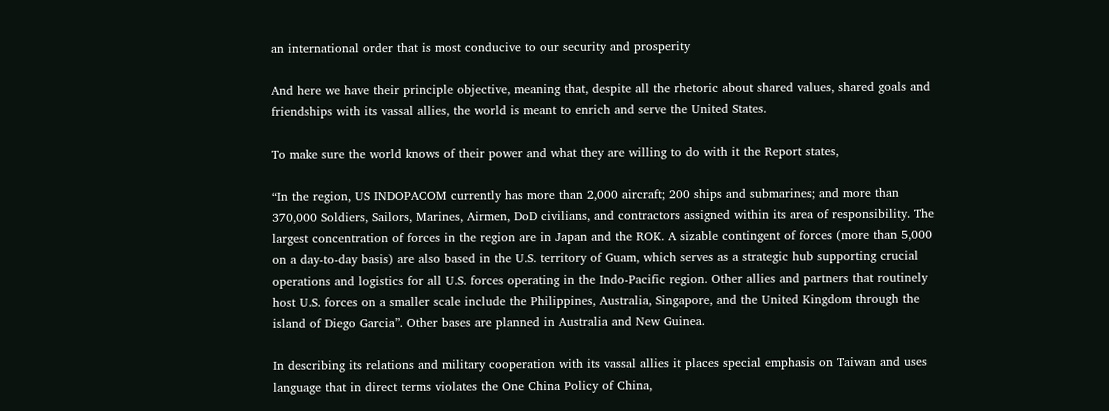an international order that is most conducive to our security and prosperity

And here we have their principle objective, meaning that, despite all the rhetoric about shared values, shared goals and friendships with its vassal allies, the world is meant to enrich and serve the United States.

To make sure the world knows of their power and what they are willing to do with it the Report states,

“In the region, US INDOPACOM currently has more than 2,000 aircraft; 200 ships and submarines; and more than 370,000 Soldiers, Sailors, Marines, Airmen, DoD civilians, and contractors assigned within its area of responsibility. The largest concentration of forces in the region are in Japan and the ROK. A sizable contingent of forces (more than 5,000 on a day-to-day basis) are also based in the U.S. territory of Guam, which serves as a strategic hub supporting crucial operations and logistics for all U.S. forces operating in the Indo-Pacific region. Other allies and partners that routinely host U.S. forces on a smaller scale include the Philippines, Australia, Singapore, and the United Kingdom through the island of Diego Garcia”. Other bases are planned in Australia and New Guinea.

In describing its relations and military cooperation with its vassal allies it places special emphasis on Taiwan and uses language that in direct terms violates the One China Policy of China,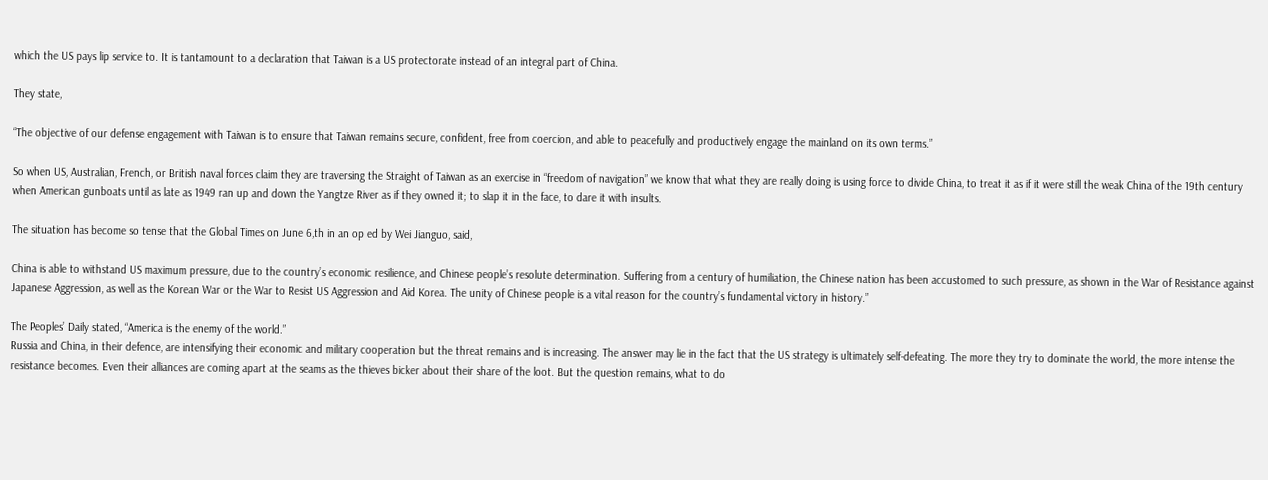which the US pays lip service to. It is tantamount to a declaration that Taiwan is a US protectorate instead of an integral part of China.

They state,

“The objective of our defense engagement with Taiwan is to ensure that Taiwan remains secure, confident, free from coercion, and able to peacefully and productively engage the mainland on its own terms.”

So when US, Australian, French, or British naval forces claim they are traversing the Straight of Taiwan as an exercise in “freedom of navigation” we know that what they are really doing is using force to divide China, to treat it as if it were still the weak China of the 19th century when American gunboats until as late as 1949 ran up and down the Yangtze River as if they owned it; to slap it in the face, to dare it with insults.

The situation has become so tense that the Global Times on June 6,th in an op ed by Wei Jianguo, said,

China is able to withstand US maximum pressure, due to the country’s economic resilience, and Chinese people’s resolute determination. Suffering from a century of humiliation, the Chinese nation has been accustomed to such pressure, as shown in the War of Resistance against Japanese Aggression, as well as the Korean War or the War to Resist US Aggression and Aid Korea. The unity of Chinese people is a vital reason for the country’s fundamental victory in history.”

The Peoples’ Daily stated, “America is the enemy of the world.”
Russia and China, in their defence, are intensifying their economic and military cooperation but the threat remains and is increasing. The answer may lie in the fact that the US strategy is ultimately self-defeating. The more they try to dominate the world, the more intense the resistance becomes. Even their alliances are coming apart at the seams as the thieves bicker about their share of the loot. But the question remains, what to do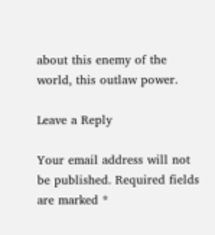about this enemy of the world, this outlaw power.

Leave a Reply

Your email address will not be published. Required fields are marked *